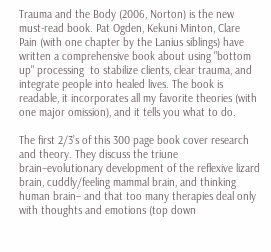Trauma and the Body (2006, Norton) is the new must-read book. Pat Ogden, Kekuni Minton, Clare Pain (with one chapter by the Lanius siblings) have written a comprehensive book about using "bottom up" processing  to stabilize clients, clear trauma, and integrate people into healed lives. The book is readable, it incorporates all my favorite theories (with one major omission), and it tells you what to do.

The first 2/3’s of this 300 page book cover research and theory. They discuss the triune brain–evolutionary development of the reflexive lizard brain, cuddly/feeling mammal brain, and thinking human brain– and that too many therapies deal only with thoughts and emotions (top down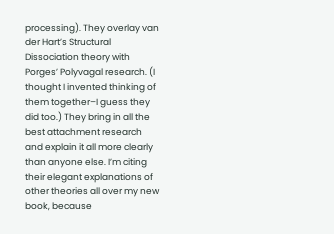processing). They overlay van der Hart’s Structural Dissociation theory with Porges’ Polyvagal research. (I thought I invented thinking of them together–I guess they did too.) They bring in all the best attachment research and explain it all more clearly than anyone else. I’m citing their elegant explanations of other theories all over my new book, because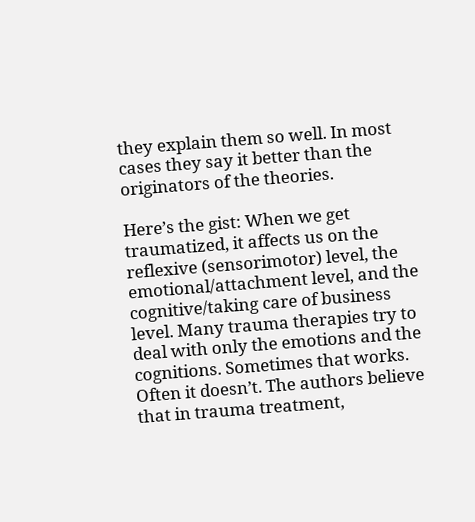they explain them so well. In most cases they say it better than the originators of the theories.

Here’s the gist: When we get traumatized, it affects us on the reflexive (sensorimotor) level, the emotional/attachment level, and the cognitive/taking care of business level. Many trauma therapies try to deal with only the emotions and the cognitions. Sometimes that works. Often it doesn’t. The authors believe that in trauma treatment,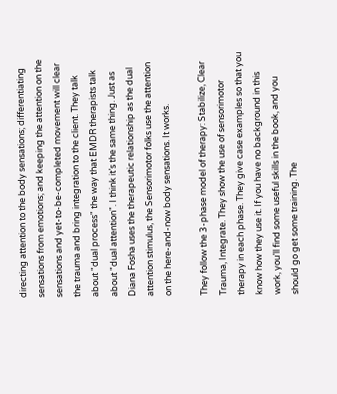directing attention to the body sensations; differentiating sensations from emotions; and keeping the attention on the sensations and yet-to-be-completed movement will clear the trauma and bring integration to the client. They talk about "dual process" the way that EMDR therapists talk about "dual attention". I think it’s the same thing. Just as Diana Fosha uses the therapeutic relationship as the dual attention stimulus, the Sensorimotor folks use the attention on the here-and-now body sensations. It works.

They follow the 3-phase model of therapy: Stabilize, Clear Trauma, Integrate. They show the use of sensorimotor therapy in each phase. They give case examples so that you know how they use it. If you have no background in this work, you’ll find some useful skills in the book, and you should go get some training. The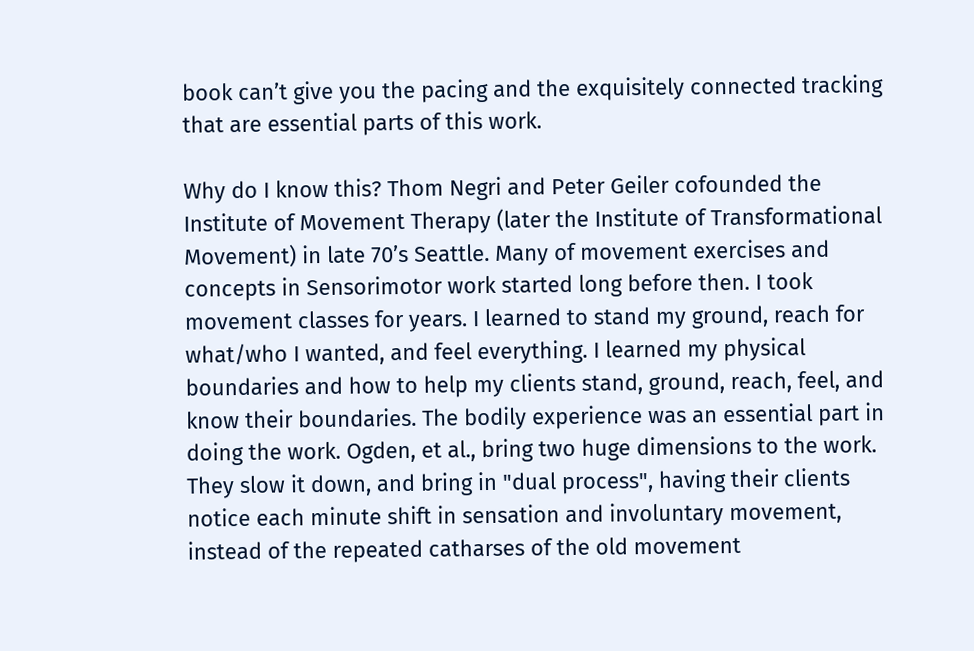book can’t give you the pacing and the exquisitely connected tracking that are essential parts of this work.

Why do I know this? Thom Negri and Peter Geiler cofounded the Institute of Movement Therapy (later the Institute of Transformational Movement) in late 70’s Seattle. Many of movement exercises and concepts in Sensorimotor work started long before then. I took movement classes for years. I learned to stand my ground, reach for what/who I wanted, and feel everything. I learned my physical boundaries and how to help my clients stand, ground, reach, feel, and know their boundaries. The bodily experience was an essential part in doing the work. Ogden, et al., bring two huge dimensions to the work. They slow it down, and bring in "dual process", having their clients notice each minute shift in sensation and involuntary movement, instead of the repeated catharses of the old movement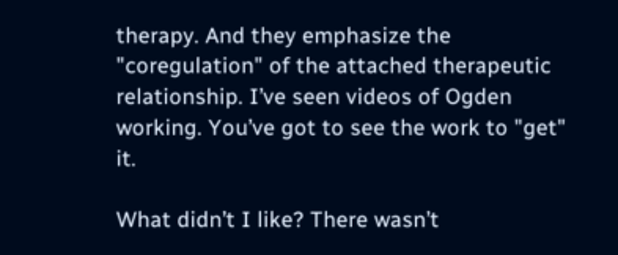therapy. And they emphasize the "coregulation" of the attached therapeutic relationship. I’ve seen videos of Ogden working. You’ve got to see the work to "get" it.

What didn’t I like? There wasn’t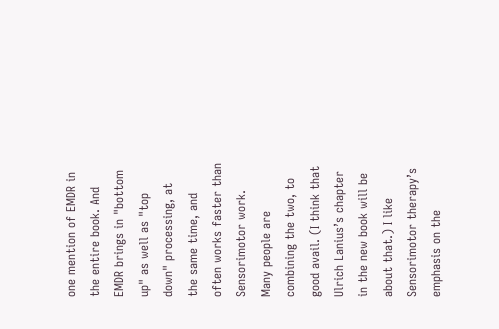one mention of EMDR in the entire book. And EMDR brings in "bottom up" as well as "top down" processing, at the same time, and often works faster than Sensorimotor work. Many people are combining the two, to good avail. (I think that Ulrich Lanius’s chapter in the new book will be about that.) I like Sensorimotor therapy’s emphasis on the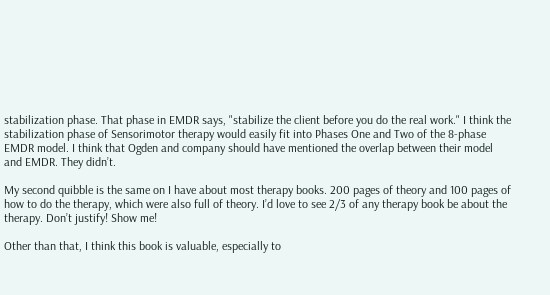stabilization phase. That phase in EMDR says, "stabilize the client before you do the real work." I think the stabilization phase of Sensorimotor therapy would easily fit into Phases One and Two of the 8-phase EMDR model. I think that Ogden and company should have mentioned the overlap between their model and EMDR. They didn’t.

My second quibble is the same on I have about most therapy books. 200 pages of theory and 100 pages of how to do the therapy, which were also full of theory. I’d love to see 2/3 of any therapy book be about the therapy. Don’t justify! Show me!

Other than that, I think this book is valuable, especially to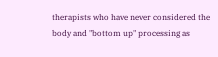therapists who have never considered the body and "bottom up" processing as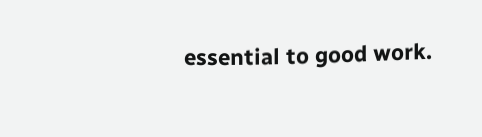essential to good work.